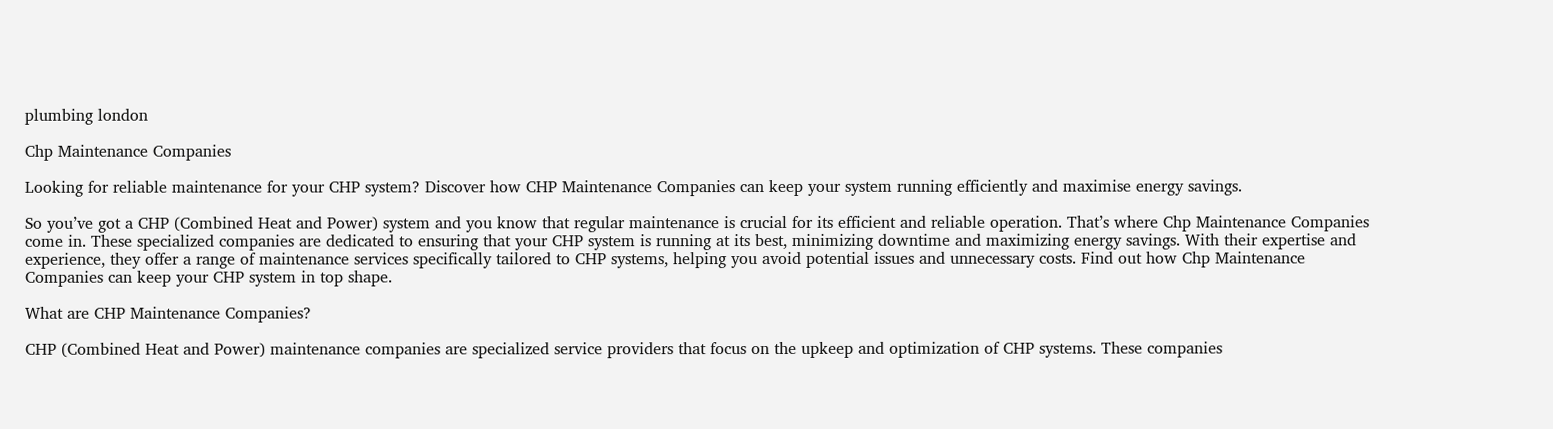plumbing london

Chp Maintenance Companies

Looking for reliable maintenance for your CHP system? Discover how CHP Maintenance Companies can keep your system running efficiently and maximise energy savings.

So you’ve got a CHP (Combined Heat and Power) system and you know that regular maintenance is crucial for its efficient and reliable operation. That’s where Chp Maintenance Companies come in. These specialized companies are dedicated to ensuring that your CHP system is running at its best, minimizing downtime and maximizing energy savings. With their expertise and experience, they offer a range of maintenance services specifically tailored to CHP systems, helping you avoid potential issues and unnecessary costs. Find out how Chp Maintenance Companies can keep your CHP system in top shape.

What are CHP Maintenance Companies?

CHP (Combined Heat and Power) maintenance companies are specialized service providers that focus on the upkeep and optimization of CHP systems. These companies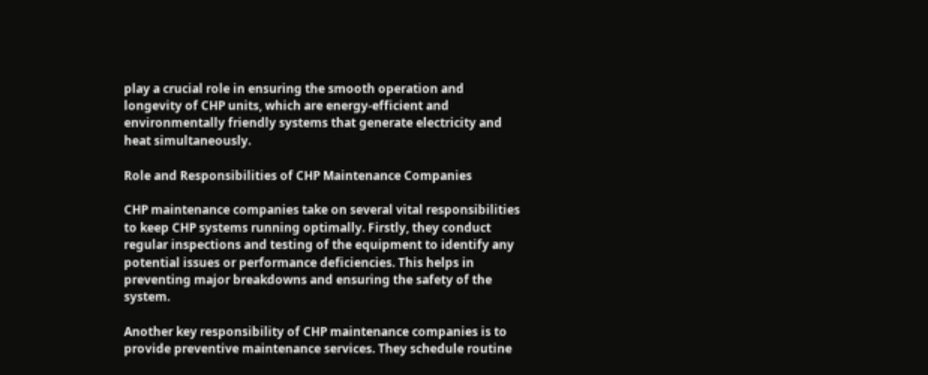play a crucial role in ensuring the smooth operation and longevity of CHP units, which are energy-efficient and environmentally friendly systems that generate electricity and heat simultaneously.

Role and Responsibilities of CHP Maintenance Companies

CHP maintenance companies take on several vital responsibilities to keep CHP systems running optimally. Firstly, they conduct regular inspections and testing of the equipment to identify any potential issues or performance deficiencies. This helps in preventing major breakdowns and ensuring the safety of the system.

Another key responsibility of CHP maintenance companies is to provide preventive maintenance services. They schedule routine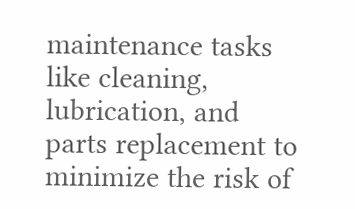maintenance tasks like cleaning, lubrication, and parts replacement to minimize the risk of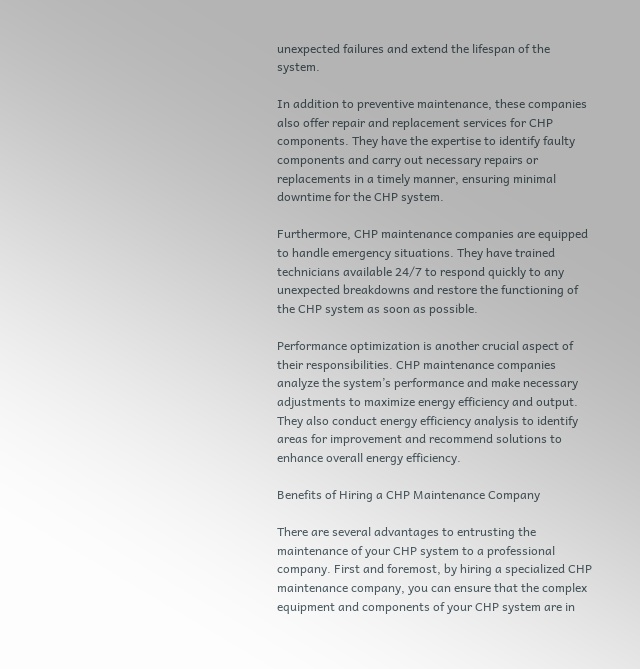unexpected failures and extend the lifespan of the system.

In addition to preventive maintenance, these companies also offer repair and replacement services for CHP components. They have the expertise to identify faulty components and carry out necessary repairs or replacements in a timely manner, ensuring minimal downtime for the CHP system.

Furthermore, CHP maintenance companies are equipped to handle emergency situations. They have trained technicians available 24/7 to respond quickly to any unexpected breakdowns and restore the functioning of the CHP system as soon as possible.

Performance optimization is another crucial aspect of their responsibilities. CHP maintenance companies analyze the system’s performance and make necessary adjustments to maximize energy efficiency and output. They also conduct energy efficiency analysis to identify areas for improvement and recommend solutions to enhance overall energy efficiency.

Benefits of Hiring a CHP Maintenance Company

There are several advantages to entrusting the maintenance of your CHP system to a professional company. First and foremost, by hiring a specialized CHP maintenance company, you can ensure that the complex equipment and components of your CHP system are in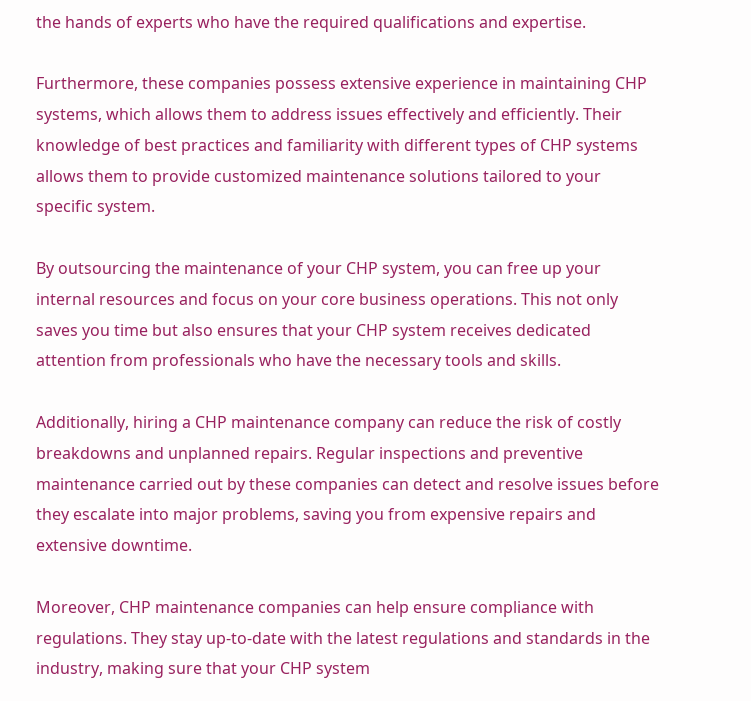the hands of experts who have the required qualifications and expertise.

Furthermore, these companies possess extensive experience in maintaining CHP systems, which allows them to address issues effectively and efficiently. Their knowledge of best practices and familiarity with different types of CHP systems allows them to provide customized maintenance solutions tailored to your specific system.

By outsourcing the maintenance of your CHP system, you can free up your internal resources and focus on your core business operations. This not only saves you time but also ensures that your CHP system receives dedicated attention from professionals who have the necessary tools and skills.

Additionally, hiring a CHP maintenance company can reduce the risk of costly breakdowns and unplanned repairs. Regular inspections and preventive maintenance carried out by these companies can detect and resolve issues before they escalate into major problems, saving you from expensive repairs and extensive downtime.

Moreover, CHP maintenance companies can help ensure compliance with regulations. They stay up-to-date with the latest regulations and standards in the industry, making sure that your CHP system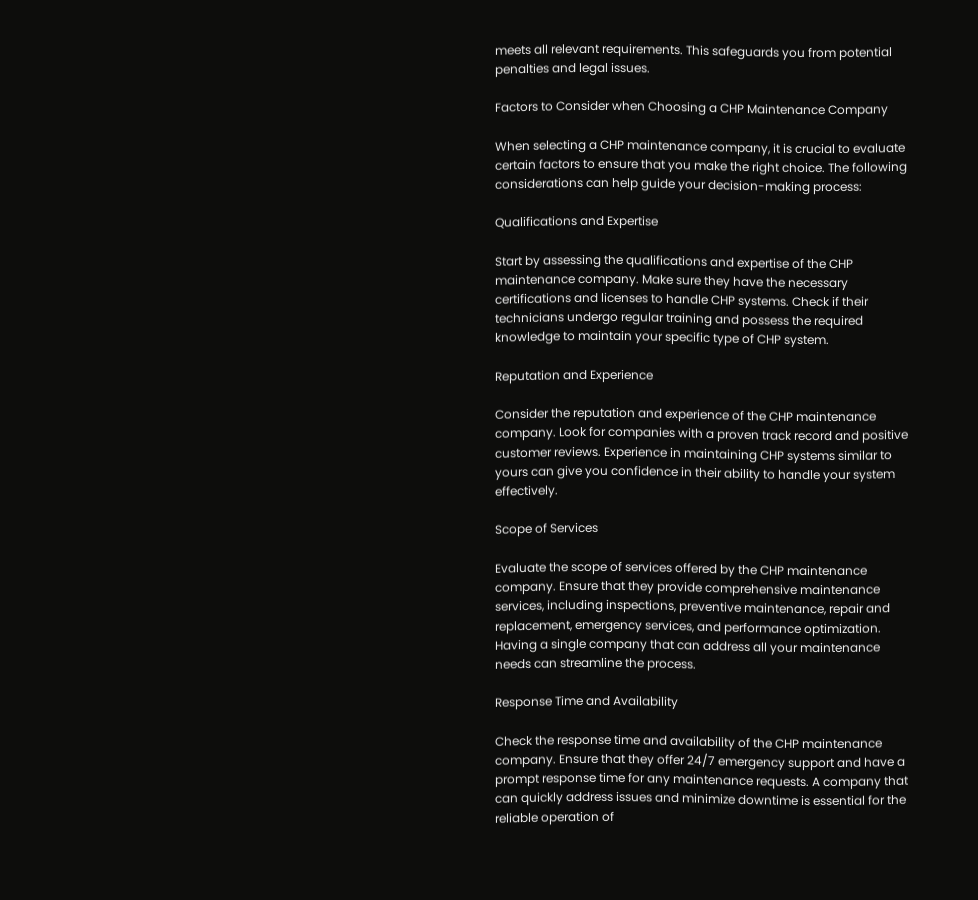meets all relevant requirements. This safeguards you from potential penalties and legal issues.

Factors to Consider when Choosing a CHP Maintenance Company

When selecting a CHP maintenance company, it is crucial to evaluate certain factors to ensure that you make the right choice. The following considerations can help guide your decision-making process:

Qualifications and Expertise

Start by assessing the qualifications and expertise of the CHP maintenance company. Make sure they have the necessary certifications and licenses to handle CHP systems. Check if their technicians undergo regular training and possess the required knowledge to maintain your specific type of CHP system.

Reputation and Experience

Consider the reputation and experience of the CHP maintenance company. Look for companies with a proven track record and positive customer reviews. Experience in maintaining CHP systems similar to yours can give you confidence in their ability to handle your system effectively.

Scope of Services

Evaluate the scope of services offered by the CHP maintenance company. Ensure that they provide comprehensive maintenance services, including inspections, preventive maintenance, repair and replacement, emergency services, and performance optimization. Having a single company that can address all your maintenance needs can streamline the process.

Response Time and Availability

Check the response time and availability of the CHP maintenance company. Ensure that they offer 24/7 emergency support and have a prompt response time for any maintenance requests. A company that can quickly address issues and minimize downtime is essential for the reliable operation of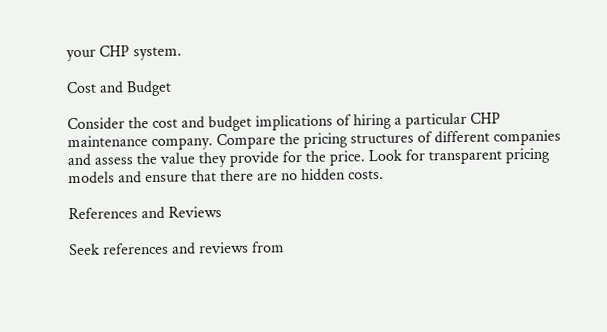your CHP system.

Cost and Budget

Consider the cost and budget implications of hiring a particular CHP maintenance company. Compare the pricing structures of different companies and assess the value they provide for the price. Look for transparent pricing models and ensure that there are no hidden costs.

References and Reviews

Seek references and reviews from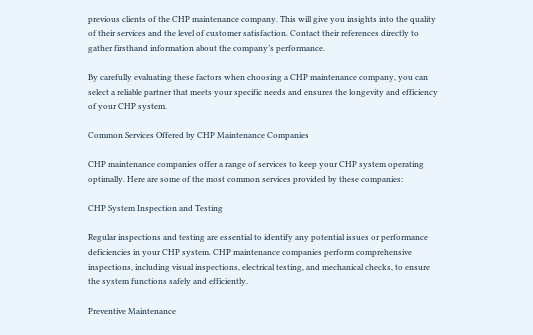previous clients of the CHP maintenance company. This will give you insights into the quality of their services and the level of customer satisfaction. Contact their references directly to gather firsthand information about the company’s performance.

By carefully evaluating these factors when choosing a CHP maintenance company, you can select a reliable partner that meets your specific needs and ensures the longevity and efficiency of your CHP system.

Common Services Offered by CHP Maintenance Companies

CHP maintenance companies offer a range of services to keep your CHP system operating optimally. Here are some of the most common services provided by these companies:

CHP System Inspection and Testing

Regular inspections and testing are essential to identify any potential issues or performance deficiencies in your CHP system. CHP maintenance companies perform comprehensive inspections, including visual inspections, electrical testing, and mechanical checks, to ensure the system functions safely and efficiently.

Preventive Maintenance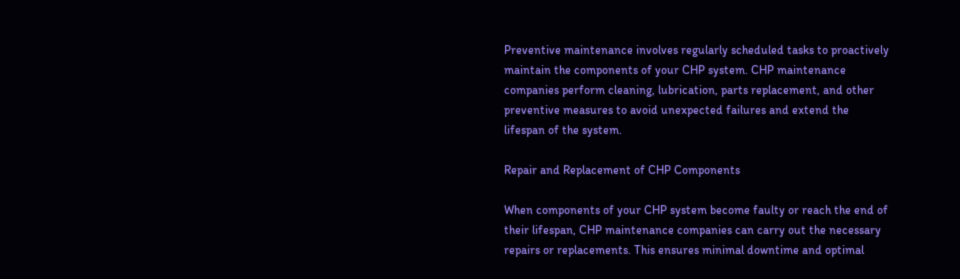Preventive maintenance involves regularly scheduled tasks to proactively maintain the components of your CHP system. CHP maintenance companies perform cleaning, lubrication, parts replacement, and other preventive measures to avoid unexpected failures and extend the lifespan of the system.

Repair and Replacement of CHP Components

When components of your CHP system become faulty or reach the end of their lifespan, CHP maintenance companies can carry out the necessary repairs or replacements. This ensures minimal downtime and optimal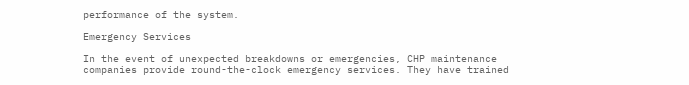performance of the system.

Emergency Services

In the event of unexpected breakdowns or emergencies, CHP maintenance companies provide round-the-clock emergency services. They have trained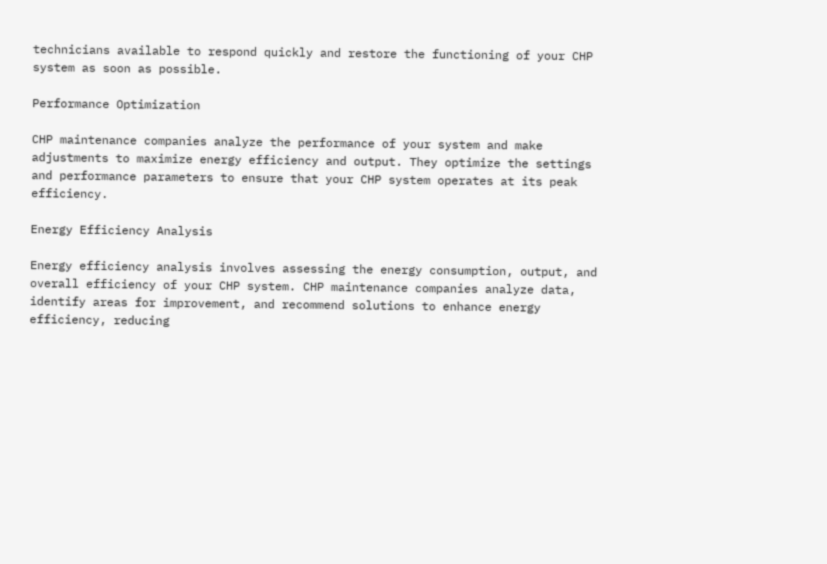technicians available to respond quickly and restore the functioning of your CHP system as soon as possible.

Performance Optimization

CHP maintenance companies analyze the performance of your system and make adjustments to maximize energy efficiency and output. They optimize the settings and performance parameters to ensure that your CHP system operates at its peak efficiency.

Energy Efficiency Analysis

Energy efficiency analysis involves assessing the energy consumption, output, and overall efficiency of your CHP system. CHP maintenance companies analyze data, identify areas for improvement, and recommend solutions to enhance energy efficiency, reducing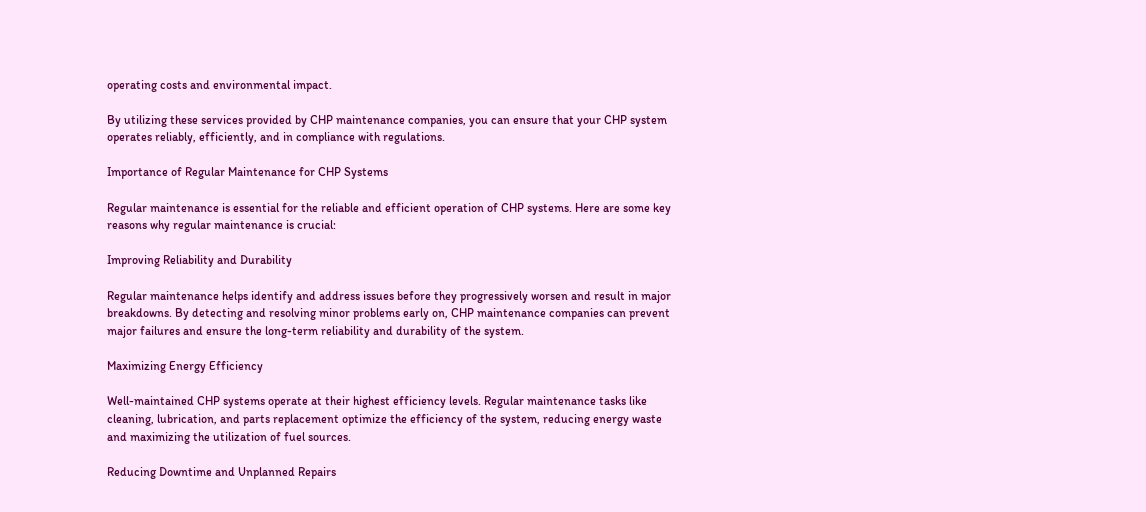operating costs and environmental impact.

By utilizing these services provided by CHP maintenance companies, you can ensure that your CHP system operates reliably, efficiently, and in compliance with regulations.

Importance of Regular Maintenance for CHP Systems

Regular maintenance is essential for the reliable and efficient operation of CHP systems. Here are some key reasons why regular maintenance is crucial:

Improving Reliability and Durability

Regular maintenance helps identify and address issues before they progressively worsen and result in major breakdowns. By detecting and resolving minor problems early on, CHP maintenance companies can prevent major failures and ensure the long-term reliability and durability of the system.

Maximizing Energy Efficiency

Well-maintained CHP systems operate at their highest efficiency levels. Regular maintenance tasks like cleaning, lubrication, and parts replacement optimize the efficiency of the system, reducing energy waste and maximizing the utilization of fuel sources.

Reducing Downtime and Unplanned Repairs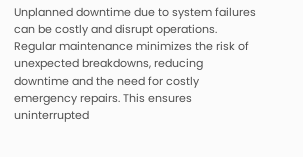Unplanned downtime due to system failures can be costly and disrupt operations. Regular maintenance minimizes the risk of unexpected breakdowns, reducing downtime and the need for costly emergency repairs. This ensures uninterrupted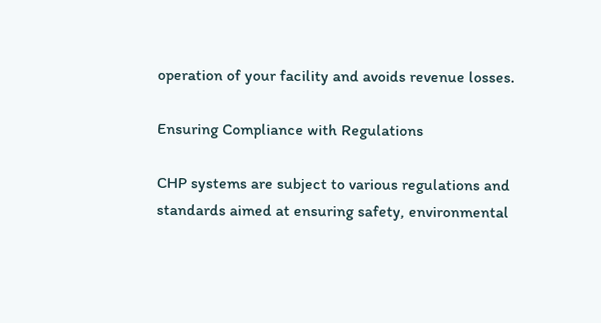operation of your facility and avoids revenue losses.

Ensuring Compliance with Regulations

CHP systems are subject to various regulations and standards aimed at ensuring safety, environmental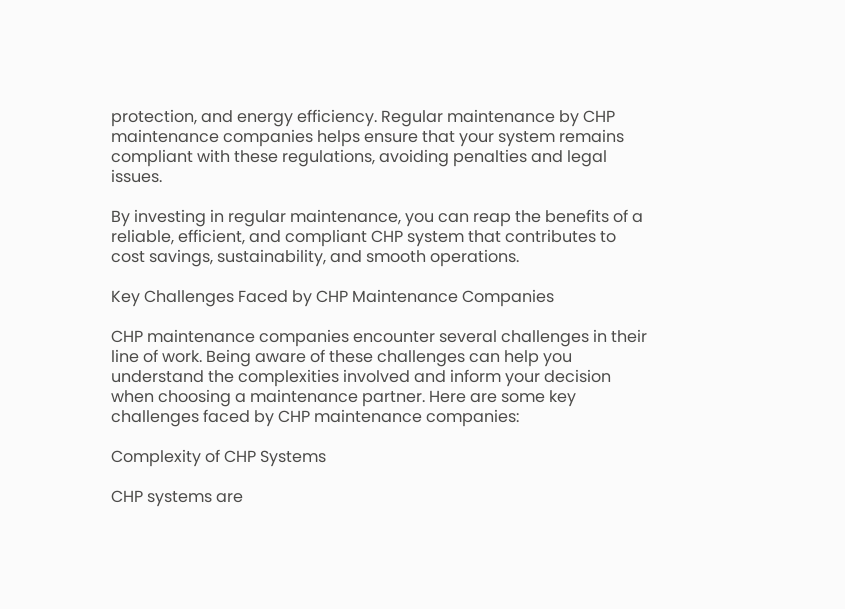protection, and energy efficiency. Regular maintenance by CHP maintenance companies helps ensure that your system remains compliant with these regulations, avoiding penalties and legal issues.

By investing in regular maintenance, you can reap the benefits of a reliable, efficient, and compliant CHP system that contributes to cost savings, sustainability, and smooth operations.

Key Challenges Faced by CHP Maintenance Companies

CHP maintenance companies encounter several challenges in their line of work. Being aware of these challenges can help you understand the complexities involved and inform your decision when choosing a maintenance partner. Here are some key challenges faced by CHP maintenance companies:

Complexity of CHP Systems

CHP systems are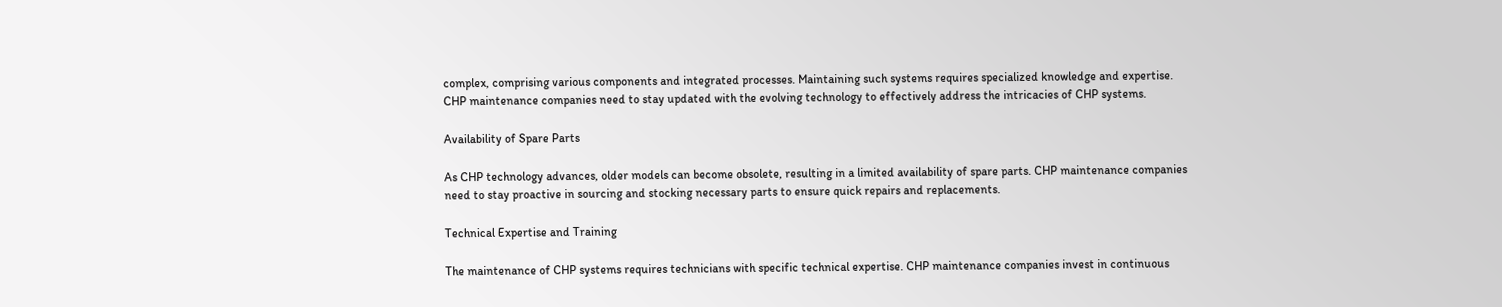complex, comprising various components and integrated processes. Maintaining such systems requires specialized knowledge and expertise. CHP maintenance companies need to stay updated with the evolving technology to effectively address the intricacies of CHP systems.

Availability of Spare Parts

As CHP technology advances, older models can become obsolete, resulting in a limited availability of spare parts. CHP maintenance companies need to stay proactive in sourcing and stocking necessary parts to ensure quick repairs and replacements.

Technical Expertise and Training

The maintenance of CHP systems requires technicians with specific technical expertise. CHP maintenance companies invest in continuous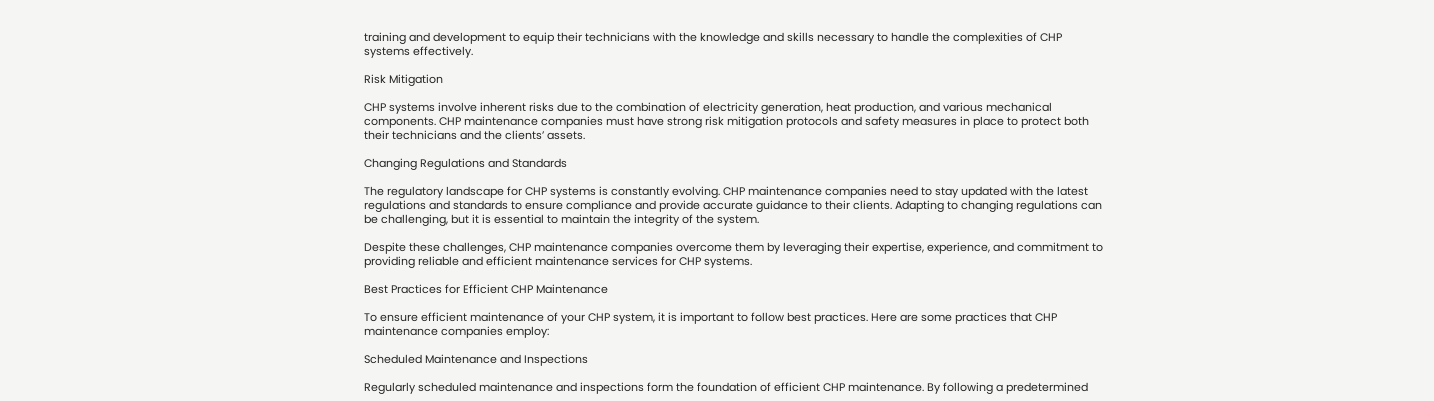training and development to equip their technicians with the knowledge and skills necessary to handle the complexities of CHP systems effectively.

Risk Mitigation

CHP systems involve inherent risks due to the combination of electricity generation, heat production, and various mechanical components. CHP maintenance companies must have strong risk mitigation protocols and safety measures in place to protect both their technicians and the clients’ assets.

Changing Regulations and Standards

The regulatory landscape for CHP systems is constantly evolving. CHP maintenance companies need to stay updated with the latest regulations and standards to ensure compliance and provide accurate guidance to their clients. Adapting to changing regulations can be challenging, but it is essential to maintain the integrity of the system.

Despite these challenges, CHP maintenance companies overcome them by leveraging their expertise, experience, and commitment to providing reliable and efficient maintenance services for CHP systems.

Best Practices for Efficient CHP Maintenance

To ensure efficient maintenance of your CHP system, it is important to follow best practices. Here are some practices that CHP maintenance companies employ:

Scheduled Maintenance and Inspections

Regularly scheduled maintenance and inspections form the foundation of efficient CHP maintenance. By following a predetermined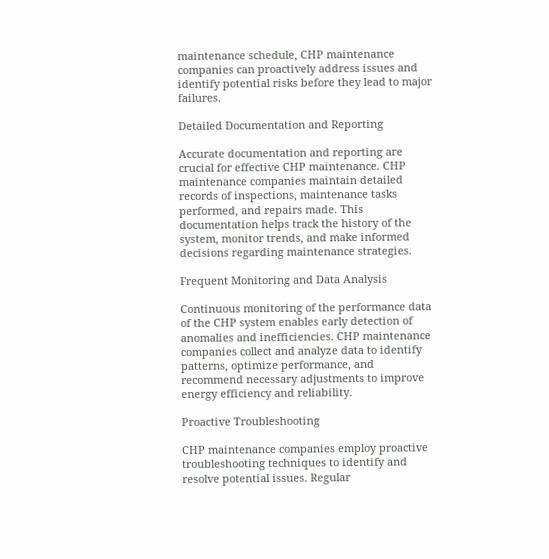maintenance schedule, CHP maintenance companies can proactively address issues and identify potential risks before they lead to major failures.

Detailed Documentation and Reporting

Accurate documentation and reporting are crucial for effective CHP maintenance. CHP maintenance companies maintain detailed records of inspections, maintenance tasks performed, and repairs made. This documentation helps track the history of the system, monitor trends, and make informed decisions regarding maintenance strategies.

Frequent Monitoring and Data Analysis

Continuous monitoring of the performance data of the CHP system enables early detection of anomalies and inefficiencies. CHP maintenance companies collect and analyze data to identify patterns, optimize performance, and recommend necessary adjustments to improve energy efficiency and reliability.

Proactive Troubleshooting

CHP maintenance companies employ proactive troubleshooting techniques to identify and resolve potential issues. Regular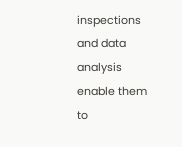inspections and data analysis enable them to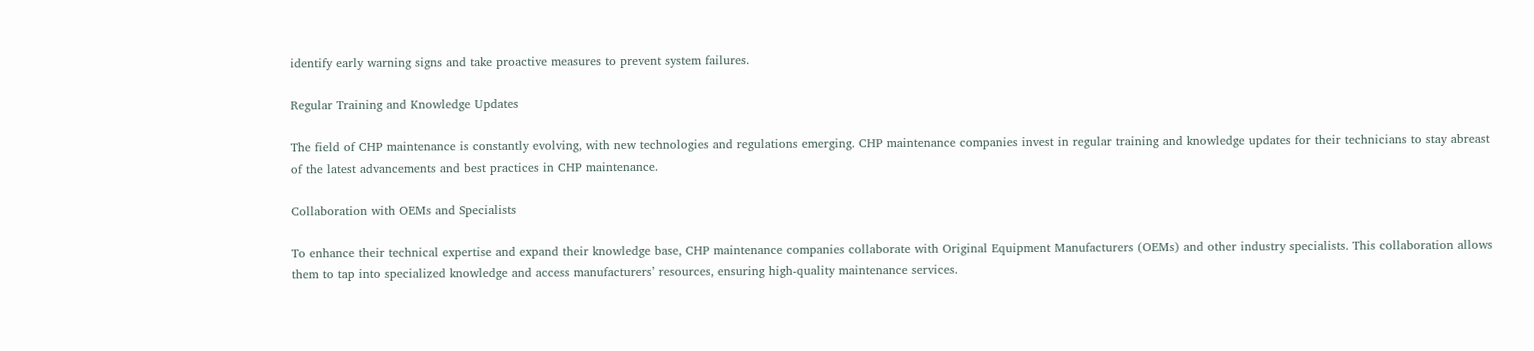identify early warning signs and take proactive measures to prevent system failures.

Regular Training and Knowledge Updates

The field of CHP maintenance is constantly evolving, with new technologies and regulations emerging. CHP maintenance companies invest in regular training and knowledge updates for their technicians to stay abreast of the latest advancements and best practices in CHP maintenance.

Collaboration with OEMs and Specialists

To enhance their technical expertise and expand their knowledge base, CHP maintenance companies collaborate with Original Equipment Manufacturers (OEMs) and other industry specialists. This collaboration allows them to tap into specialized knowledge and access manufacturers’ resources, ensuring high-quality maintenance services.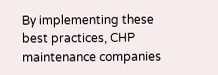By implementing these best practices, CHP maintenance companies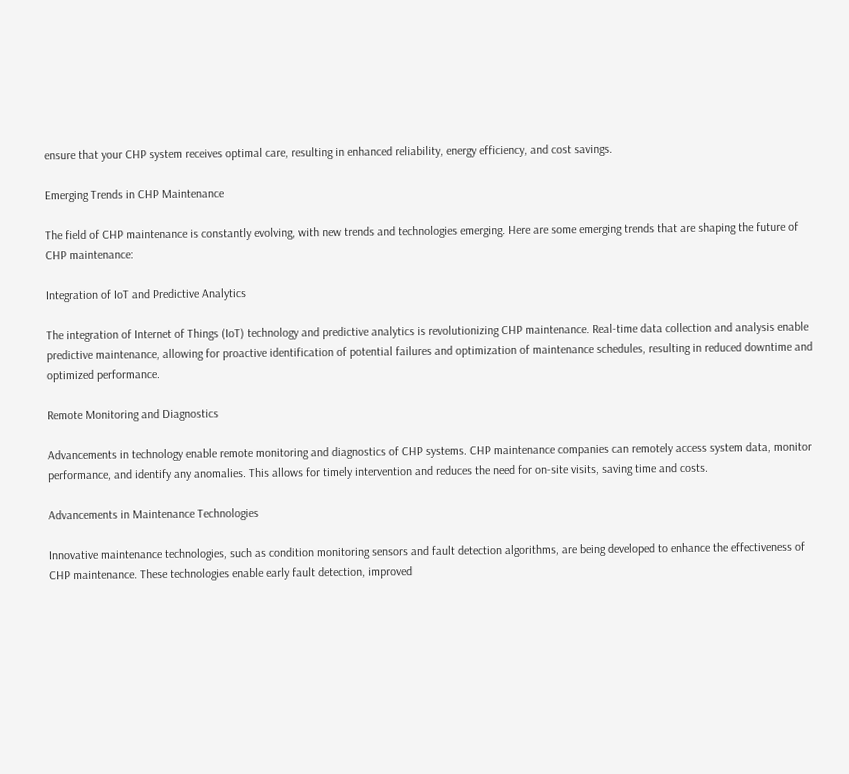ensure that your CHP system receives optimal care, resulting in enhanced reliability, energy efficiency, and cost savings.

Emerging Trends in CHP Maintenance

The field of CHP maintenance is constantly evolving, with new trends and technologies emerging. Here are some emerging trends that are shaping the future of CHP maintenance:

Integration of IoT and Predictive Analytics

The integration of Internet of Things (IoT) technology and predictive analytics is revolutionizing CHP maintenance. Real-time data collection and analysis enable predictive maintenance, allowing for proactive identification of potential failures and optimization of maintenance schedules, resulting in reduced downtime and optimized performance.

Remote Monitoring and Diagnostics

Advancements in technology enable remote monitoring and diagnostics of CHP systems. CHP maintenance companies can remotely access system data, monitor performance, and identify any anomalies. This allows for timely intervention and reduces the need for on-site visits, saving time and costs.

Advancements in Maintenance Technologies

Innovative maintenance technologies, such as condition monitoring sensors and fault detection algorithms, are being developed to enhance the effectiveness of CHP maintenance. These technologies enable early fault detection, improved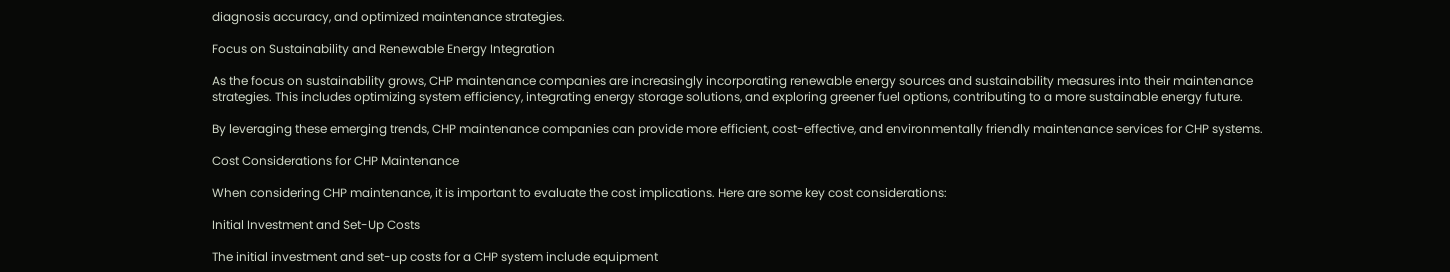diagnosis accuracy, and optimized maintenance strategies.

Focus on Sustainability and Renewable Energy Integration

As the focus on sustainability grows, CHP maintenance companies are increasingly incorporating renewable energy sources and sustainability measures into their maintenance strategies. This includes optimizing system efficiency, integrating energy storage solutions, and exploring greener fuel options, contributing to a more sustainable energy future.

By leveraging these emerging trends, CHP maintenance companies can provide more efficient, cost-effective, and environmentally friendly maintenance services for CHP systems.

Cost Considerations for CHP Maintenance

When considering CHP maintenance, it is important to evaluate the cost implications. Here are some key cost considerations:

Initial Investment and Set-Up Costs

The initial investment and set-up costs for a CHP system include equipment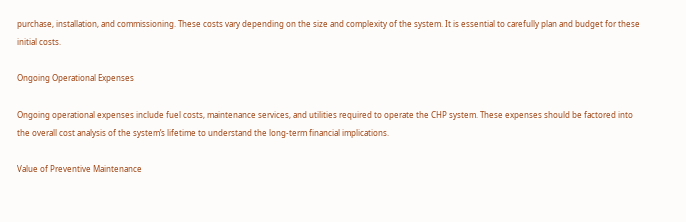purchase, installation, and commissioning. These costs vary depending on the size and complexity of the system. It is essential to carefully plan and budget for these initial costs.

Ongoing Operational Expenses

Ongoing operational expenses include fuel costs, maintenance services, and utilities required to operate the CHP system. These expenses should be factored into the overall cost analysis of the system’s lifetime to understand the long-term financial implications.

Value of Preventive Maintenance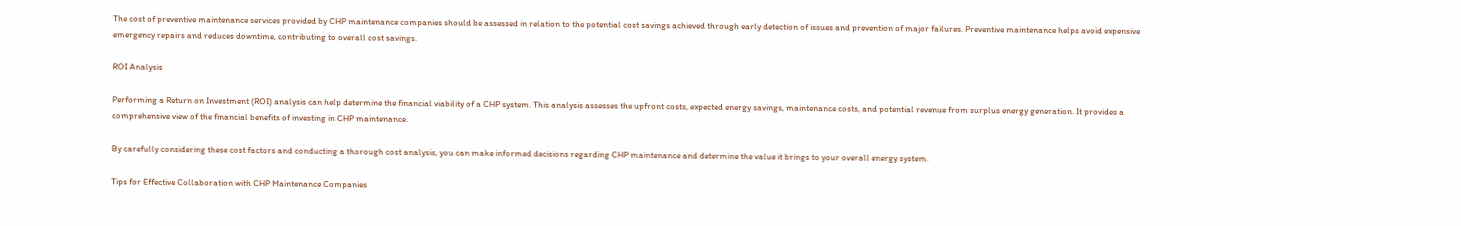The cost of preventive maintenance services provided by CHP maintenance companies should be assessed in relation to the potential cost savings achieved through early detection of issues and prevention of major failures. Preventive maintenance helps avoid expensive emergency repairs and reduces downtime, contributing to overall cost savings.

ROI Analysis

Performing a Return on Investment (ROI) analysis can help determine the financial viability of a CHP system. This analysis assesses the upfront costs, expected energy savings, maintenance costs, and potential revenue from surplus energy generation. It provides a comprehensive view of the financial benefits of investing in CHP maintenance.

By carefully considering these cost factors and conducting a thorough cost analysis, you can make informed decisions regarding CHP maintenance and determine the value it brings to your overall energy system.

Tips for Effective Collaboration with CHP Maintenance Companies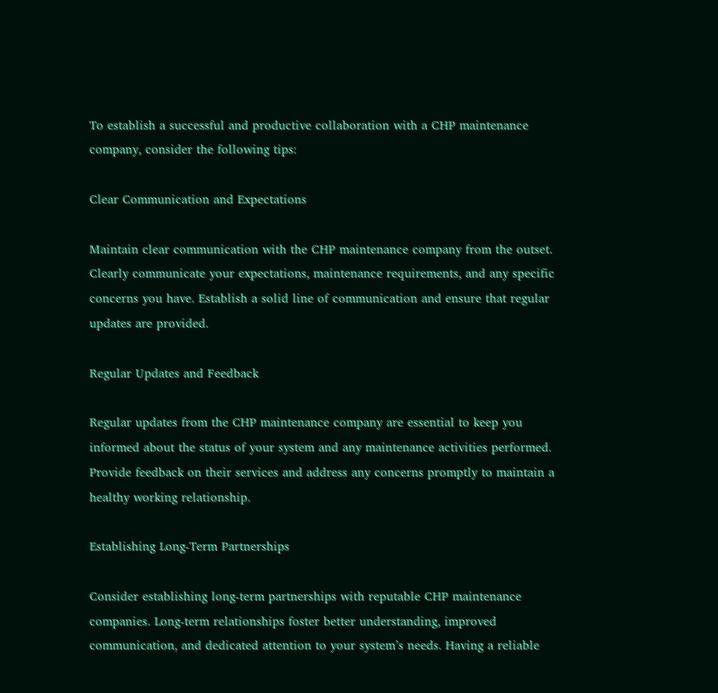To establish a successful and productive collaboration with a CHP maintenance company, consider the following tips:

Clear Communication and Expectations

Maintain clear communication with the CHP maintenance company from the outset. Clearly communicate your expectations, maintenance requirements, and any specific concerns you have. Establish a solid line of communication and ensure that regular updates are provided.

Regular Updates and Feedback

Regular updates from the CHP maintenance company are essential to keep you informed about the status of your system and any maintenance activities performed. Provide feedback on their services and address any concerns promptly to maintain a healthy working relationship.

Establishing Long-Term Partnerships

Consider establishing long-term partnerships with reputable CHP maintenance companies. Long-term relationships foster better understanding, improved communication, and dedicated attention to your system’s needs. Having a reliable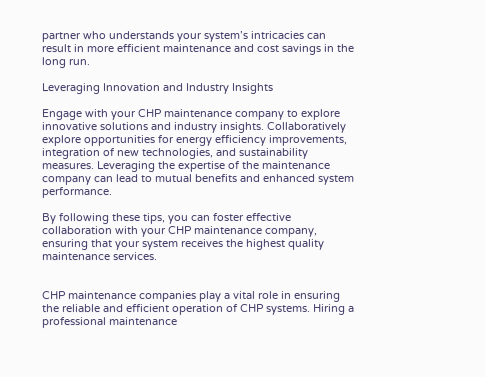partner who understands your system’s intricacies can result in more efficient maintenance and cost savings in the long run.

Leveraging Innovation and Industry Insights

Engage with your CHP maintenance company to explore innovative solutions and industry insights. Collaboratively explore opportunities for energy efficiency improvements, integration of new technologies, and sustainability measures. Leveraging the expertise of the maintenance company can lead to mutual benefits and enhanced system performance.

By following these tips, you can foster effective collaboration with your CHP maintenance company, ensuring that your system receives the highest quality maintenance services.


CHP maintenance companies play a vital role in ensuring the reliable and efficient operation of CHP systems. Hiring a professional maintenance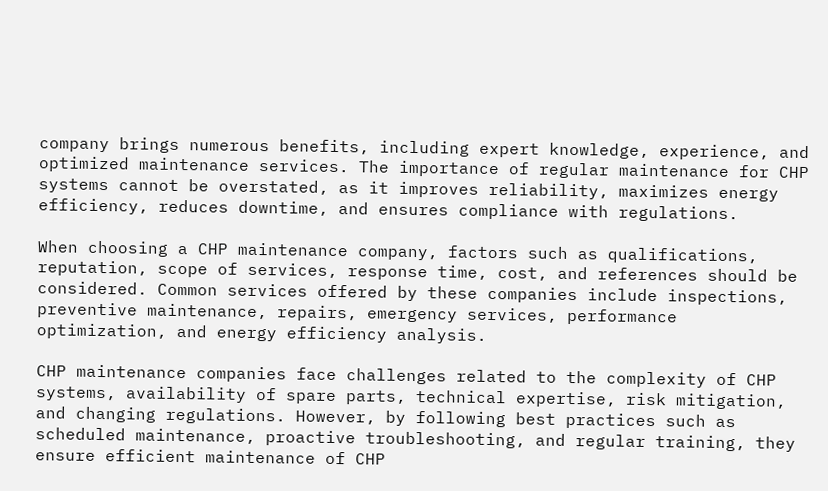company brings numerous benefits, including expert knowledge, experience, and optimized maintenance services. The importance of regular maintenance for CHP systems cannot be overstated, as it improves reliability, maximizes energy efficiency, reduces downtime, and ensures compliance with regulations.

When choosing a CHP maintenance company, factors such as qualifications, reputation, scope of services, response time, cost, and references should be considered. Common services offered by these companies include inspections, preventive maintenance, repairs, emergency services, performance optimization, and energy efficiency analysis.

CHP maintenance companies face challenges related to the complexity of CHP systems, availability of spare parts, technical expertise, risk mitigation, and changing regulations. However, by following best practices such as scheduled maintenance, proactive troubleshooting, and regular training, they ensure efficient maintenance of CHP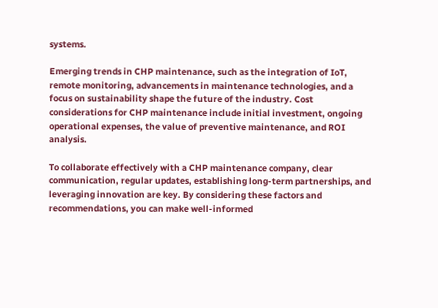systems.

Emerging trends in CHP maintenance, such as the integration of IoT, remote monitoring, advancements in maintenance technologies, and a focus on sustainability shape the future of the industry. Cost considerations for CHP maintenance include initial investment, ongoing operational expenses, the value of preventive maintenance, and ROI analysis.

To collaborate effectively with a CHP maintenance company, clear communication, regular updates, establishing long-term partnerships, and leveraging innovation are key. By considering these factors and recommendations, you can make well-informed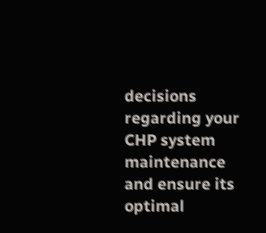decisions regarding your CHP system maintenance and ensure its optimal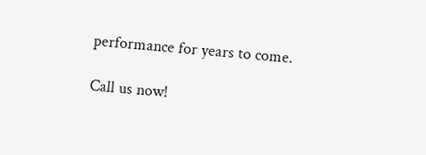performance for years to come.

Call us now!